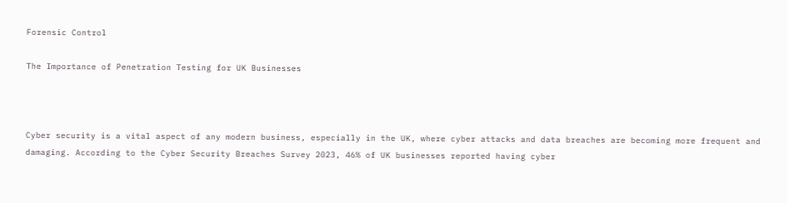Forensic Control

The Importance of Penetration Testing for UK Businesses



Cyber security is a vital aspect of any modern business, especially in the UK, where cyber attacks and data breaches are becoming more frequent and damaging. According to the Cyber Security Breaches Survey 2023, 46% of UK businesses reported having cyber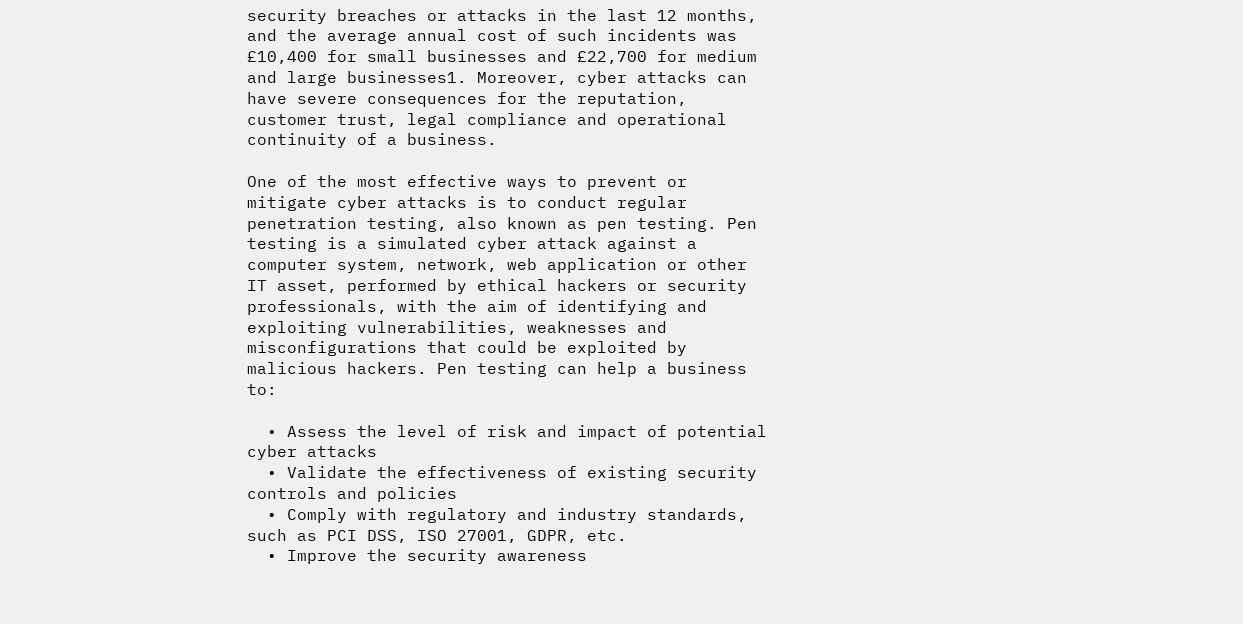security breaches or attacks in the last 12 months, and the average annual cost of such incidents was £10,400 for small businesses and £22,700 for medium and large businesses1. Moreover, cyber attacks can have severe consequences for the reputation, customer trust, legal compliance and operational continuity of a business.

One of the most effective ways to prevent or mitigate cyber attacks is to conduct regular penetration testing, also known as pen testing. Pen testing is a simulated cyber attack against a computer system, network, web application or other IT asset, performed by ethical hackers or security professionals, with the aim of identifying and exploiting vulnerabilities, weaknesses and misconfigurations that could be exploited by malicious hackers. Pen testing can help a business to:

  • Assess the level of risk and impact of potential cyber attacks
  • Validate the effectiveness of existing security controls and policies
  • Comply with regulatory and industry standards, such as PCI DSS, ISO 27001, GDPR, etc.
  • Improve the security awareness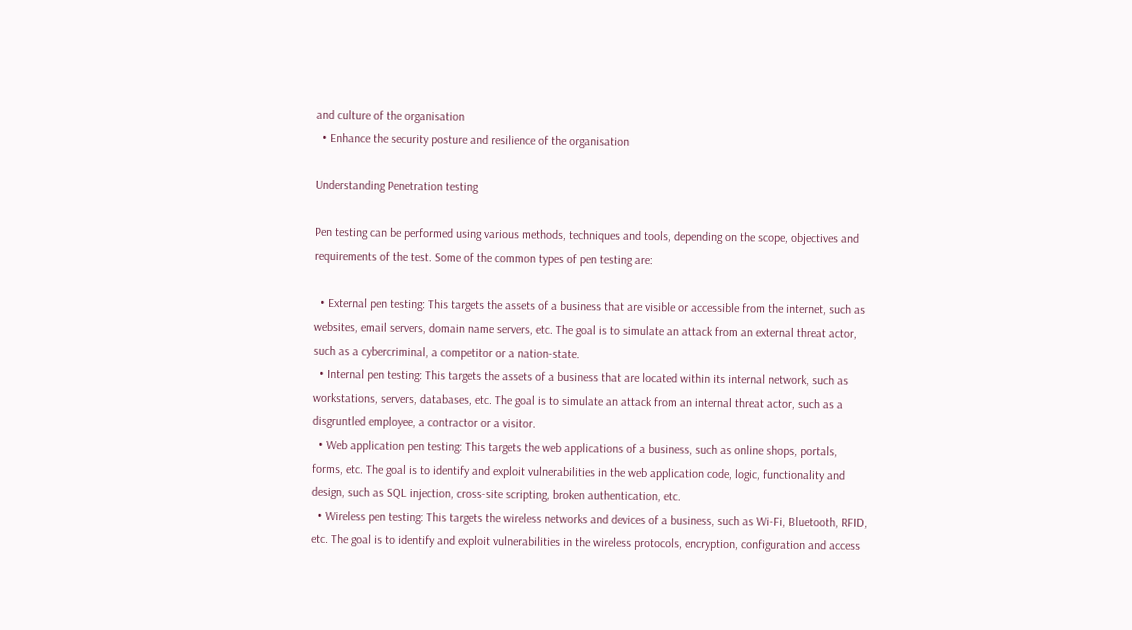and culture of the organisation
  • Enhance the security posture and resilience of the organisation

Understanding Penetration testing

Pen testing can be performed using various methods, techniques and tools, depending on the scope, objectives and requirements of the test. Some of the common types of pen testing are:

  • External pen testing: This targets the assets of a business that are visible or accessible from the internet, such as websites, email servers, domain name servers, etc. The goal is to simulate an attack from an external threat actor, such as a cybercriminal, a competitor or a nation-state.
  • Internal pen testing: This targets the assets of a business that are located within its internal network, such as workstations, servers, databases, etc. The goal is to simulate an attack from an internal threat actor, such as a disgruntled employee, a contractor or a visitor.
  • Web application pen testing: This targets the web applications of a business, such as online shops, portals, forms, etc. The goal is to identify and exploit vulnerabilities in the web application code, logic, functionality and design, such as SQL injection, cross-site scripting, broken authentication, etc.
  • Wireless pen testing: This targets the wireless networks and devices of a business, such as Wi-Fi, Bluetooth, RFID, etc. The goal is to identify and exploit vulnerabilities in the wireless protocols, encryption, configuration and access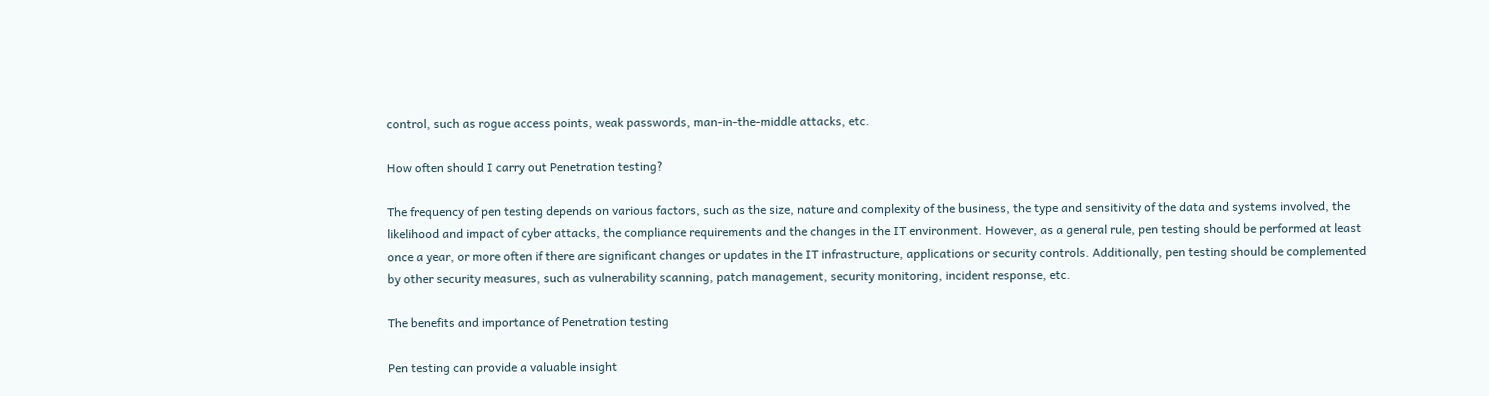control, such as rogue access points, weak passwords, man-in-the-middle attacks, etc.

How often should I carry out Penetration testing?

The frequency of pen testing depends on various factors, such as the size, nature and complexity of the business, the type and sensitivity of the data and systems involved, the likelihood and impact of cyber attacks, the compliance requirements and the changes in the IT environment. However, as a general rule, pen testing should be performed at least once a year, or more often if there are significant changes or updates in the IT infrastructure, applications or security controls. Additionally, pen testing should be complemented by other security measures, such as vulnerability scanning, patch management, security monitoring, incident response, etc.

The benefits and importance of Penetration testing

Pen testing can provide a valuable insight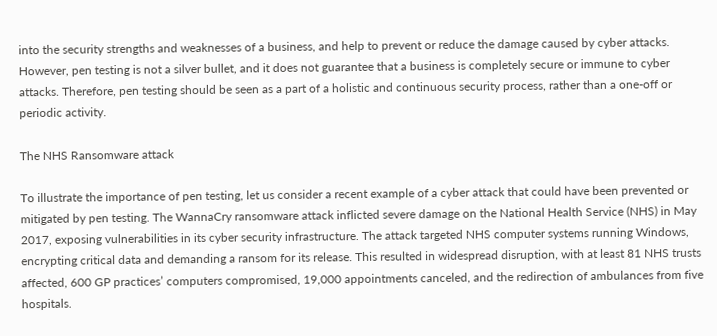into the security strengths and weaknesses of a business, and help to prevent or reduce the damage caused by cyber attacks. However, pen testing is not a silver bullet, and it does not guarantee that a business is completely secure or immune to cyber attacks. Therefore, pen testing should be seen as a part of a holistic and continuous security process, rather than a one-off or periodic activity.

The NHS Ransomware attack

To illustrate the importance of pen testing, let us consider a recent example of a cyber attack that could have been prevented or mitigated by pen testing. The WannaCry ransomware attack inflicted severe damage on the National Health Service (NHS) in May 2017, exposing vulnerabilities in its cyber security infrastructure. The attack targeted NHS computer systems running Windows, encrypting critical data and demanding a ransom for its release. This resulted in widespread disruption, with at least 81 NHS trusts affected, 600 GP practices’ computers compromised, 19,000 appointments canceled, and the redirection of ambulances from five hospitals.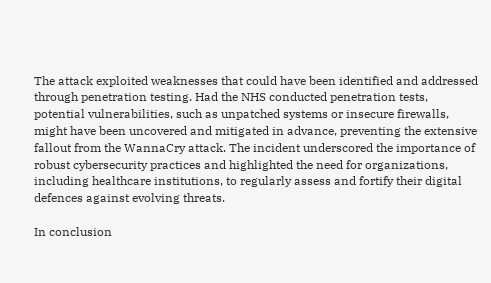The attack exploited weaknesses that could have been identified and addressed through penetration testing. Had the NHS conducted penetration tests, potential vulnerabilities, such as unpatched systems or insecure firewalls, might have been uncovered and mitigated in advance, preventing the extensive fallout from the WannaCry attack. The incident underscored the importance of robust cybersecurity practices and highlighted the need for organizations, including healthcare institutions, to regularly assess and fortify their digital defences against evolving threats.

In conclusion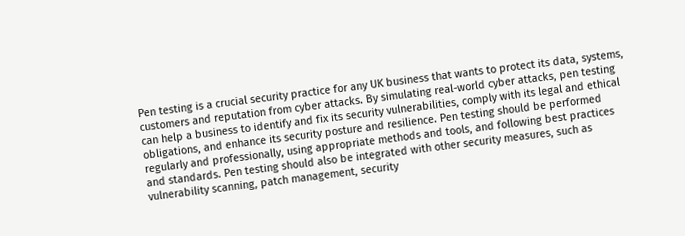Pen testing is a crucial security practice for any UK business that wants to protect its data, systems, customers and reputation from cyber attacks. By simulating real-world cyber attacks, pen testing can help a business to identify and fix its security vulnerabilities, comply with its legal and ethical obligations, and enhance its security posture and resilience. Pen testing should be performed regularly and professionally, using appropriate methods and tools, and following best practices and standards. Pen testing should also be integrated with other security measures, such as vulnerability scanning, patch management, security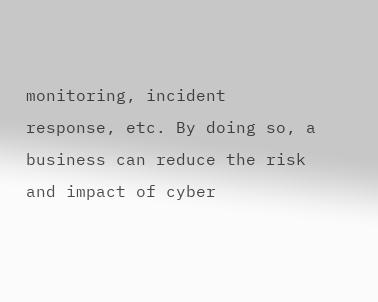monitoring, incident response, etc. By doing so, a business can reduce the risk and impact of cyber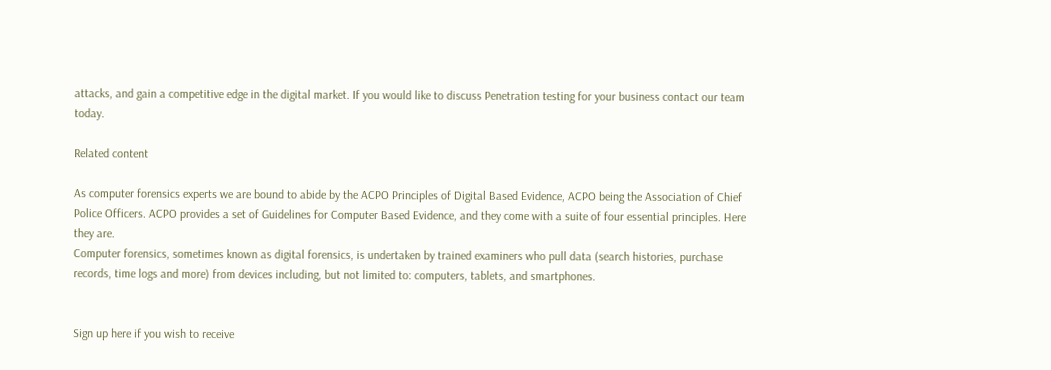attacks, and gain a competitive edge in the digital market. If you would like to discuss Penetration testing for your business contact our team today.

Related content

As computer forensics experts we are bound to abide by the ACPO Principles of Digital Based Evidence, ACPO being the Association of Chief Police Officers. ACPO provides a set of Guidelines for Computer Based Evidence, and they come with a suite of four essential principles. Here they are.
Computer forensics, sometimes known as digital forensics, is undertaken by trained examiners who pull data (search histories, purchase records, time logs and more) from devices including, but not limited to: computers, tablets, and smartphones.


Sign up here if you wish to receive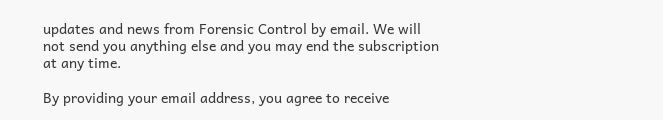updates and news from Forensic Control by email. We will not send you anything else and you may end the subscription at any time.

By providing your email address, you agree to receive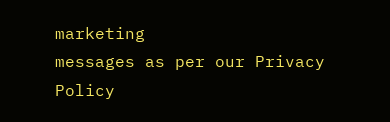marketing
messages as per our Privacy Policy